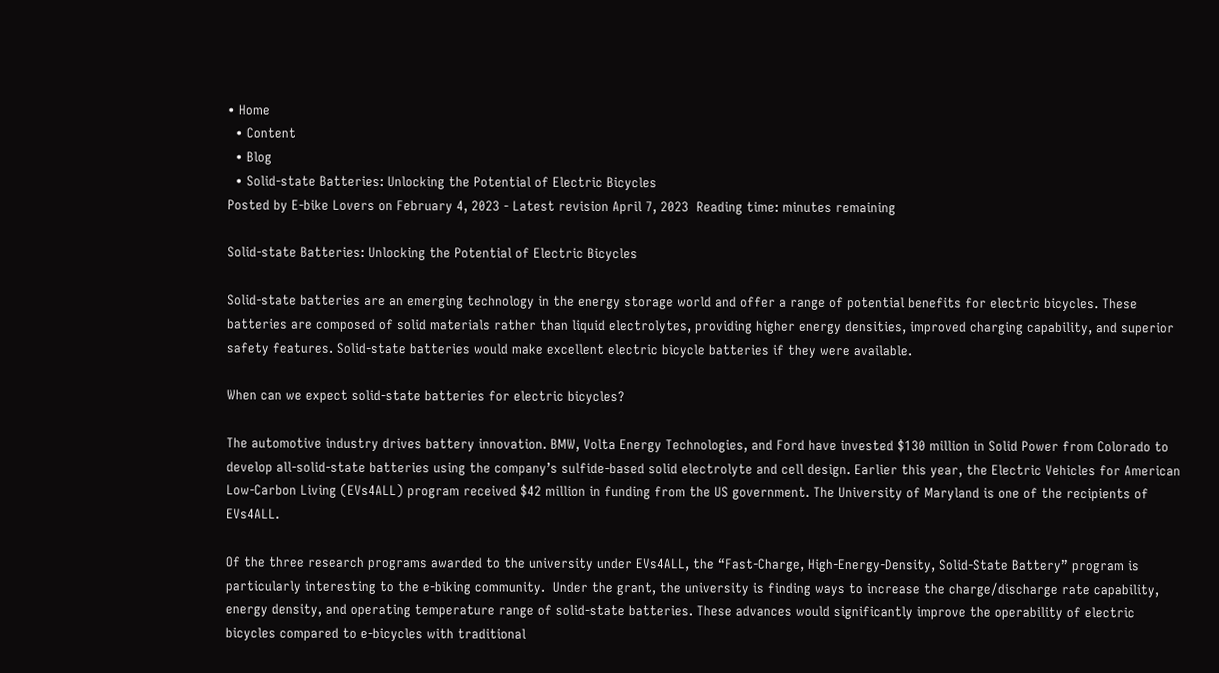• Home
  • Content
  • Blog
  • Solid-state Batteries: Unlocking the Potential of Electric Bicycles
Posted by E-bike Lovers on February 4, 2023 - Latest revision April 7, 2023  Reading time: minutes remaining

Solid-state Batteries: Unlocking the Potential of Electric Bicycles

Solid-state batteries are an emerging technology in the energy storage world and offer a range of potential benefits for electric bicycles. These batteries are composed of solid materials rather than liquid electrolytes, providing higher energy densities, improved charging capability, and superior safety features. Solid-state batteries would make excellent electric bicycle batteries if they were available.

When can we expect solid-state batteries for electric bicycles?

The automotive industry drives battery innovation. BMW, Volta Energy Technologies, and Ford have invested $130 million in Solid Power from Colorado to develop all-solid-state batteries using the company’s sulfide-based solid electrolyte and cell design. Earlier this year, the Electric Vehicles for American Low-Carbon Living (EVs4ALL) program received $42 million in funding from the US government. The University of Maryland is one of the recipients of EVs4ALL.

Of the three research programs awarded to the university under EVs4ALL, the “Fast-Charge, High-Energy-Density, Solid-State Battery” program is particularly interesting to the e-biking community.  Under the grant, the university is finding ways to increase the charge/discharge rate capability, energy density, and operating temperature range of solid-state batteries. These advances would significantly improve the operability of electric bicycles compared to e-bicycles with traditional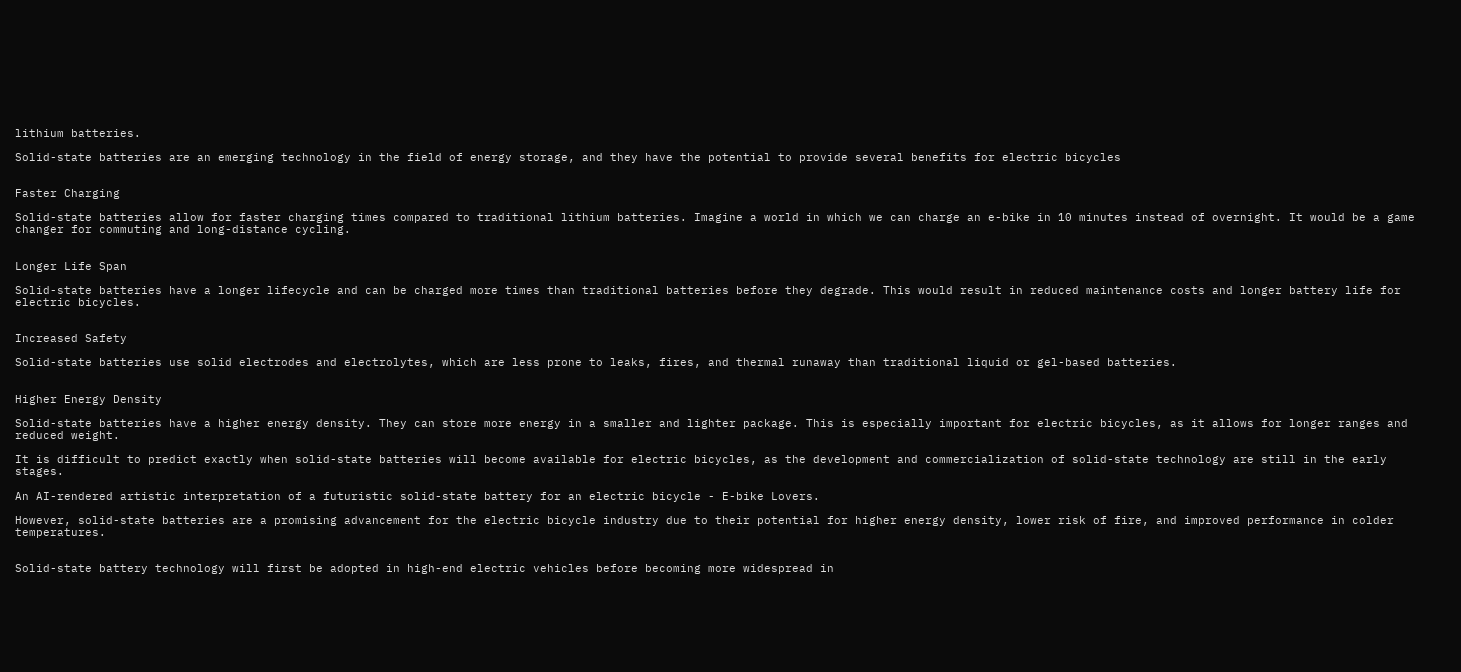lithium batteries.

Solid-state batteries are an emerging technology in the field of energy storage, and they have the potential to provide several benefits for electric bicycles


Faster Charging

Solid-state batteries allow for faster charging times compared to traditional lithium batteries. Imagine a world in which we can charge an e-bike in 10 minutes instead of overnight. It would be a game changer for commuting and long-distance cycling.


Longer Life Span

Solid-state batteries have a longer lifecycle and can be charged more times than traditional batteries before they degrade. This would result in reduced maintenance costs and longer battery life for electric bicycles.


Increased Safety

Solid-state batteries use solid electrodes and electrolytes, which are less prone to leaks, fires, and thermal runaway than traditional liquid or gel-based batteries.


Higher Energy Density

Solid-state batteries have a higher energy density. They can store more energy in a smaller and lighter package. This is especially important for electric bicycles, as it allows for longer ranges and reduced weight.

It is difficult to predict exactly when solid-state batteries will become available for electric bicycles, as the development and commercialization of solid-state technology are still in the early stages.

An AI-rendered artistic interpretation of a futuristic solid-state battery for an electric bicycle - E-bike Lovers.

However, solid-state batteries are a promising advancement for the electric bicycle industry due to their potential for higher energy density, lower risk of fire, and improved performance in colder temperatures.


Solid-state battery technology will first be adopted in high-end electric vehicles before becoming more widespread in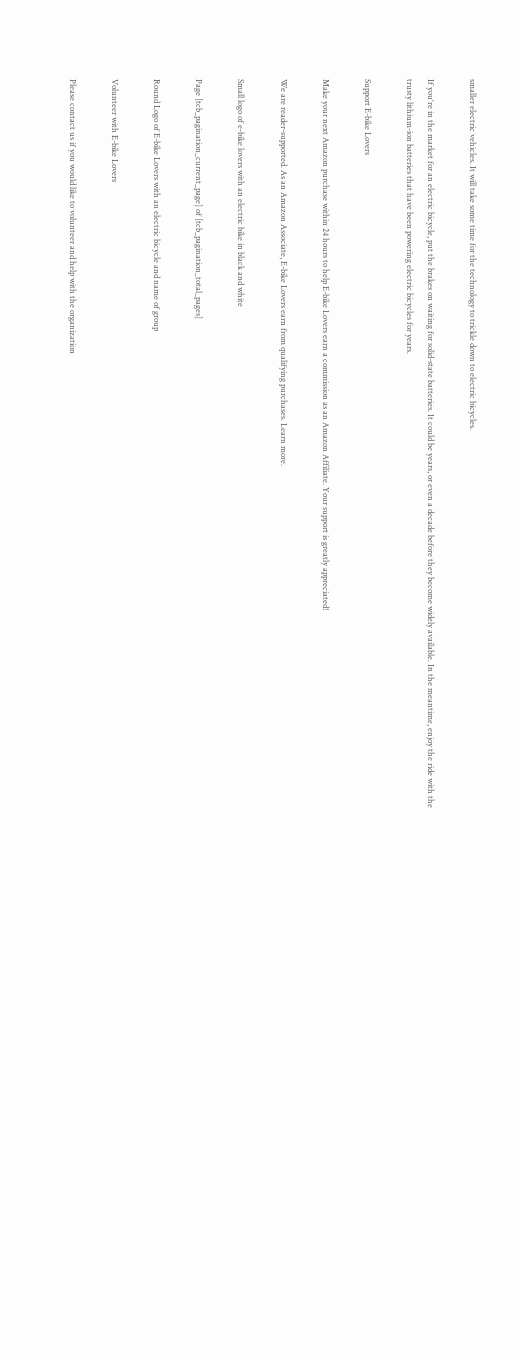smaller electric vehicles. It will take some time for the technology to trickle down to electric bicycles.

If you're in the market for an electric bicycle, put the brakes on waiting for solid-state batteries. It could be years, or even a decade before they become widely available. In the meantime, enjoy the ride with the trusty lithium-ion batteries that have been powering electric bicycles for years.

Support E-bike Lovers

Make your next Amazon purchase within 24 hours to help E-bike Lovers earn a commission as an Amazon Affiliate. Your support is greatly appreciated!

We are reader-supported. As an Amazon Associate, E-bike Lovers earn from qualifying purchases. Learn more.

Small logo of e-bike lovers with an electric bike in black and white

Page [tcb_pagination_current_page] of [tcb_pagination_total_pages]

Round Logo of E-bike Lovers with an electric bicycle and name of group

Volunteer with E-bike Lovers

Please contact us if you would like to volunteer and help with the organization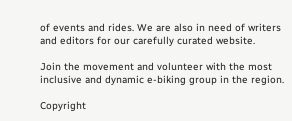of events and rides. We are also in need of writers and editors for our carefully curated website.

Join the movement and volunteer with the most inclusive and dynamic e-biking group in the region.

Copyright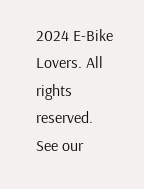2024 E-Bike Lovers. All rights reserved. See our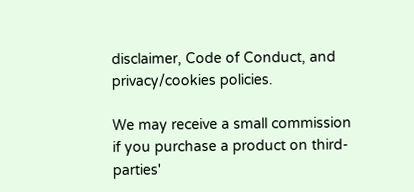disclaimer, Code of Conduct, and privacy/cookies policies.

We may receive a small commission if you purchase a product on third-parties'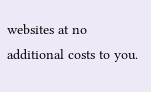websites at no additional costs to you.